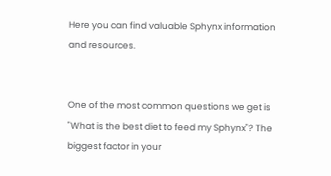Here you can find valuable Sphynx information and resources.


One of the most common questions we get is "What is the best diet to feed my Sphynx"? The biggest factor in your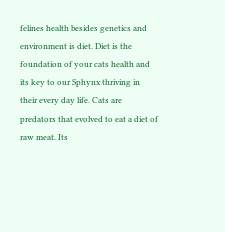felines health besides genetics and environment is diet. Diet is the foundation of your cats health and its key to our Sphynx thriving in their every day life. Cats are predators that evolved to eat a diet of raw meat. Its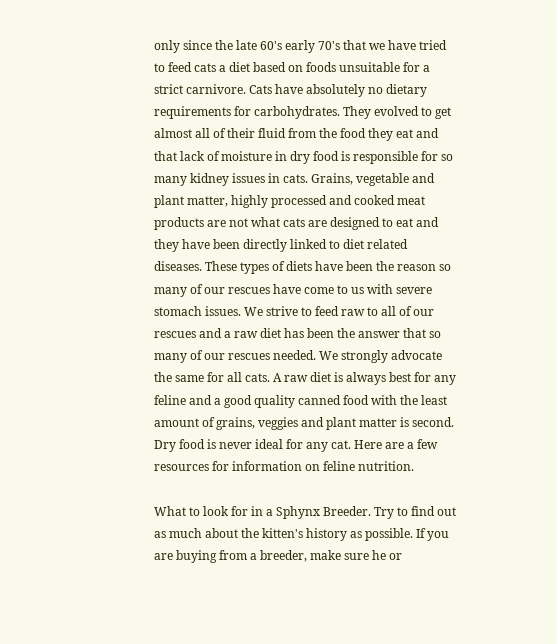only since the late 60's early 70's that we have tried to feed cats a diet based on foods unsuitable for a strict carnivore. Cats have absolutely no dietary requirements for carbohydrates. They evolved to get almost all of their fluid from the food they eat and that lack of moisture in dry food is responsible for so many kidney issues in cats. Grains, vegetable and plant matter, highly processed and cooked meat products are not what cats are designed to eat and they have been directly linked to diet related diseases. These types of diets have been the reason so many of our rescues have come to us with severe stomach issues. We strive to feed raw to all of our rescues and a raw diet has been the answer that so many of our rescues needed. We strongly advocate the same for all cats. A raw diet is always best for any feline and a good quality canned food with the least amount of grains, veggies and plant matter is second. Dry food is never ideal for any cat. Here are a few resources for information on feline nutrition.

What to look for in a Sphynx Breeder. Try to find out as much about the kitten's history as possible. If you are buying from a breeder, make sure he or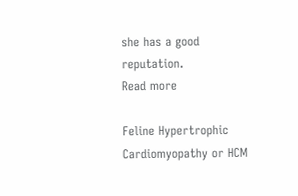she has a good reputation.
Read more

Feline Hypertrophic Cardiomyopathy or HCM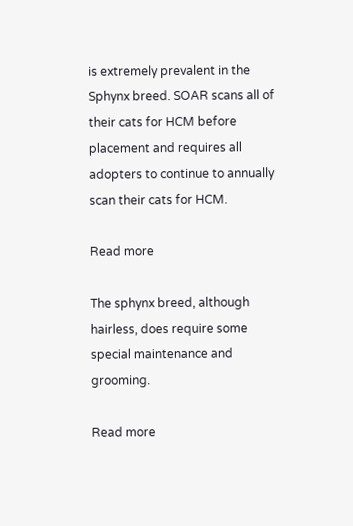is extremely prevalent in the Sphynx breed. SOAR scans all of their cats for HCM before placement and requires all adopters to continue to annually scan their cats for HCM.

Read more

The sphynx breed, although hairless, does require some special maintenance and grooming.

Read more